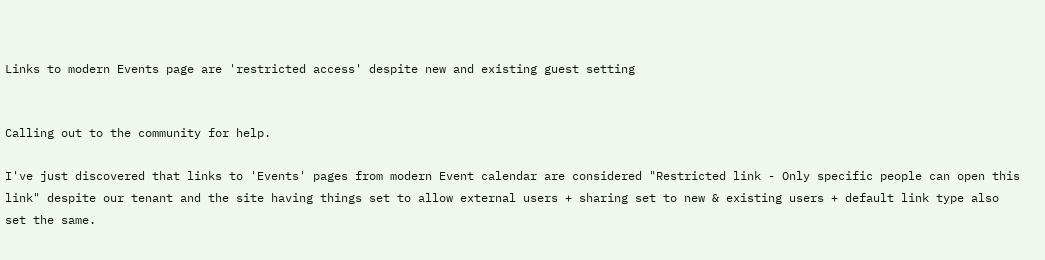Links to modern Events page are 'restricted access' despite new and existing guest setting


Calling out to the community for help.

I've just discovered that links to 'Events' pages from modern Event calendar are considered "Restricted link - Only specific people can open this link" despite our tenant and the site having things set to allow external users + sharing set to new & existing users + default link type also set the same.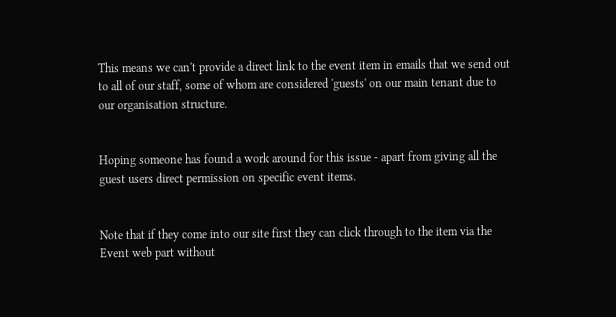This means we can't provide a direct link to the event item in emails that we send out to all of our staff, some of whom are considered 'guests' on our main tenant due to our organisation structure.


Hoping someone has found a work around for this issue - apart from giving all the guest users direct permission on specific event items.


Note that if they come into our site first they can click through to the item via the Event web part without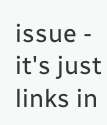issue - it's just links in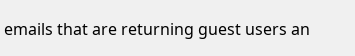emails that are returning guest users an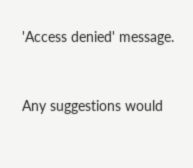'Access denied' message.


Any suggestions would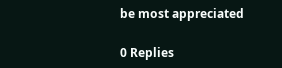be most appreciated

0 Replies